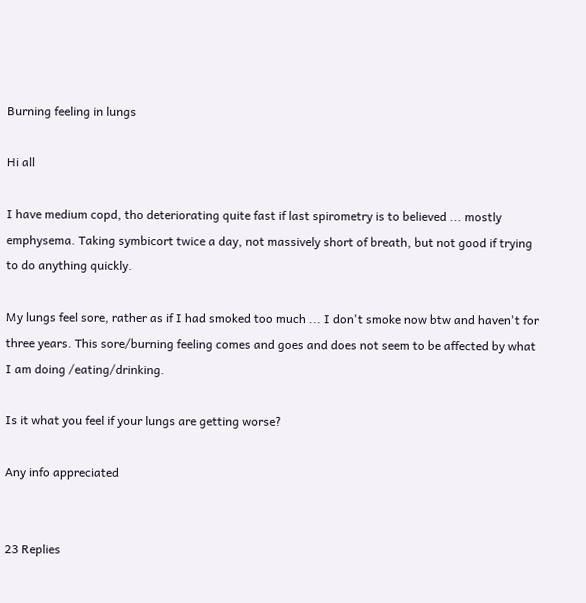Burning feeling in lungs

Hi all

I have medium copd, tho deteriorating quite fast if last spirometry is to believed ... mostly emphysema. Taking symbicort twice a day, not massively short of breath, but not good if trying to do anything quickly.

My lungs feel sore, rather as if I had smoked too much ... I don't smoke now btw and haven't for three years. This sore/burning feeling comes and goes and does not seem to be affected by what I am doing /eating/drinking.

Is it what you feel if your lungs are getting worse?

Any info appreciated


23 Replies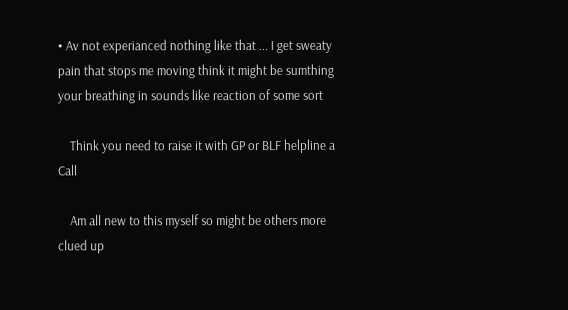• Av not experianced nothing like that ... I get sweaty pain that stops me moving think it might be sumthing your breathing in sounds like reaction of some sort

    Think you need to raise it with GP or BLF helpline a Call

    Am all new to this myself so might be others more clued up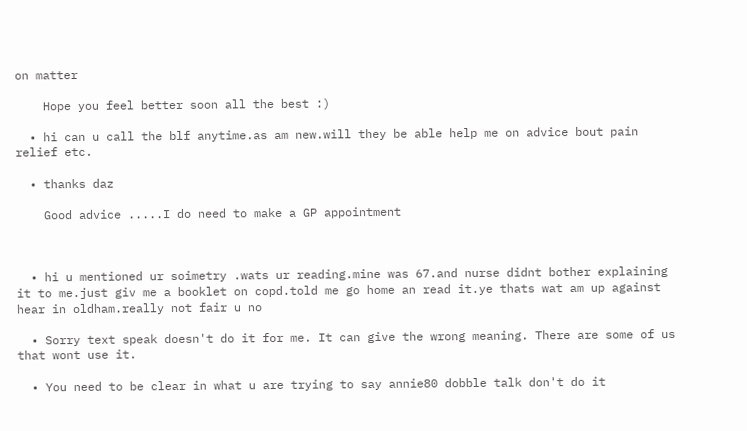on matter

    Hope you feel better soon all the best :)

  • hi can u call the blf anytime.as am new.will they be able help me on advice bout pain relief etc.

  • thanks daz

    Good advice .....I do need to make a GP appointment



  • hi u mentioned ur soimetry .wats ur reading.mine was 67.and nurse didnt bother explaining it to me.just giv me a booklet on copd.told me go home an read it.ye thats wat am up against hear in oldham.really not fair u no

  • Sorry text speak doesn't do it for me. It can give the wrong meaning. There are some of us that wont use it.

  • You need to be clear in what u are trying to say annie80 dobble talk don't do it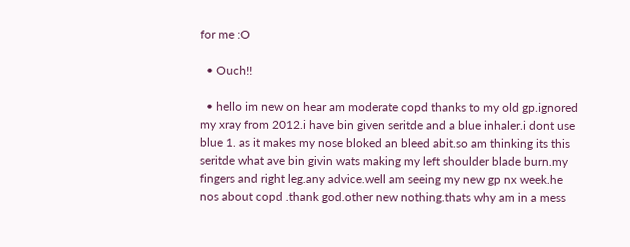for me :O

  • Ouch!!

  • hello im new on hear am moderate copd thanks to my old gp.ignored my xray from 2012.i have bin given seritde and a blue inhaler.i dont use blue 1. as it makes my nose bloked an bleed abit.so am thinking its this seritde what ave bin givin wats making my left shoulder blade burn.my fingers and right leg.any advice.well am seeing my new gp nx week.he nos about copd .thank god.other new nothing.thats why am in a mess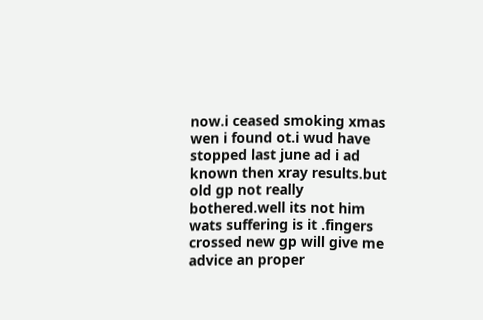now.i ceased smoking xmas wen i found ot.i wud have stopped last june ad i ad known then xray results.but old gp not really bothered.well its not him wats suffering is it .fingers crossed new gp will give me advice an proper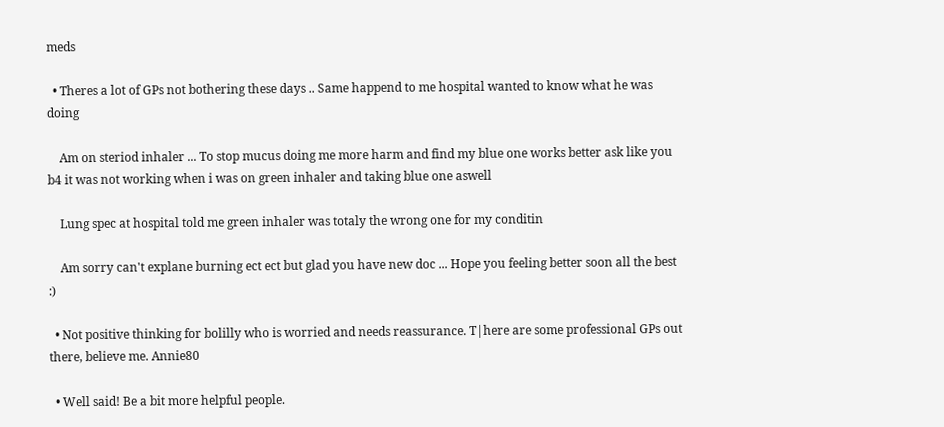meds

  • Theres a lot of GPs not bothering these days .. Same happend to me hospital wanted to know what he was doing

    Am on steriod inhaler ... To stop mucus doing me more harm and find my blue one works better ask like you b4 it was not working when i was on green inhaler and taking blue one aswell

    Lung spec at hospital told me green inhaler was totaly the wrong one for my conditin

    Am sorry can't explane burning ect ect but glad you have new doc ... Hope you feeling better soon all the best :)

  • Not positive thinking for bolilly who is worried and needs reassurance. T|here are some professional GPs out there, believe me. Annie80

  • Well said! Be a bit more helpful people.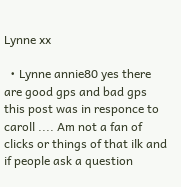Lynne xx

  • Lynne annie80 yes there are good gps and bad gps this post was in responce to caroll .... Am not a fan of clicks or things of that ilk and if people ask a question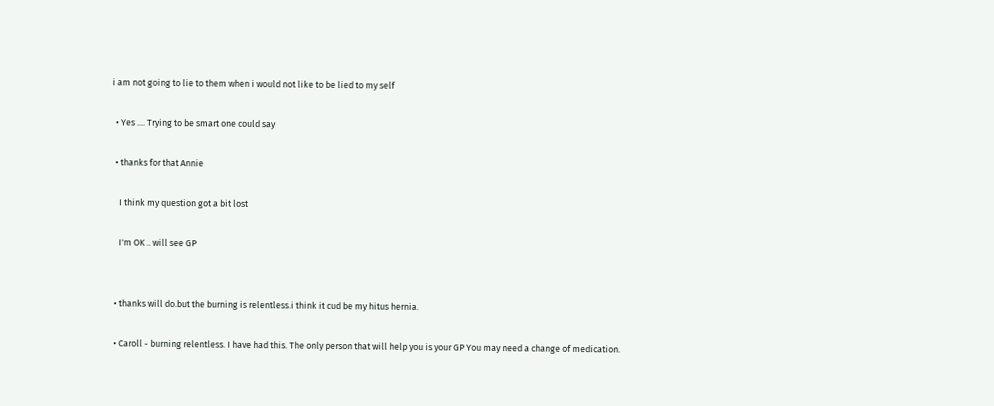i am not going to lie to them when i would not like to be lied to my self

  • Yes .... Trying to be smart one could say

  • thanks for that Annie

    I think my question got a bit lost

    I'm OK .. will see GP


  • thanks will do.but the burning is relentless.i think it cud be my hitus hernia.

  • Caroll - burning relentless. I have had this. The only person that will help you is your GP You may need a change of medication.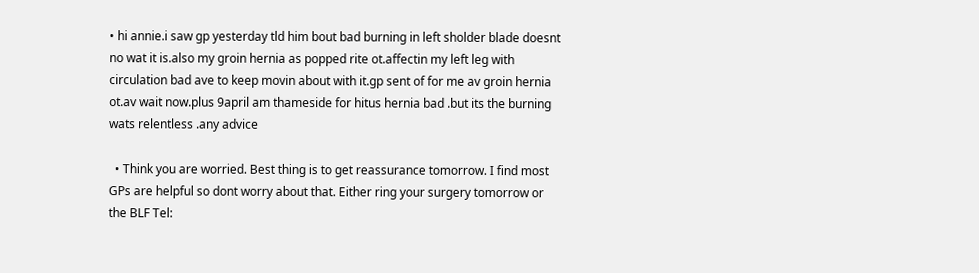• hi annie.i saw gp yesterday tld him bout bad burning in left sholder blade doesnt no wat it is.also my groin hernia as popped rite ot.affectin my left leg with circulation bad ave to keep movin about with it.gp sent of for me av groin hernia ot.av wait now.plus 9april am thameside for hitus hernia bad .but its the burning wats relentless .any advice

  • Think you are worried. Best thing is to get reassurance tomorrow. I find most GPs are helpful so dont worry about that. Either ring your surgery tomorrow or the BLF Tel: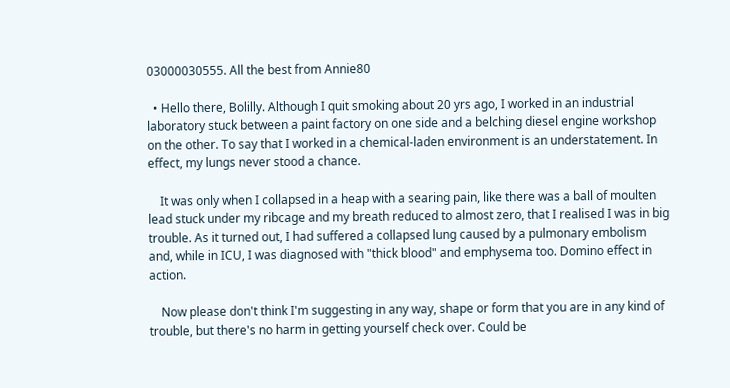03000030555. All the best from Annie80

  • Hello there, Bolilly. Although I quit smoking about 20 yrs ago, I worked in an industrial laboratory stuck between a paint factory on one side and a belching diesel engine workshop on the other. To say that I worked in a chemical-laden environment is an understatement. In effect, my lungs never stood a chance.

    It was only when I collapsed in a heap with a searing pain, like there was a ball of moulten lead stuck under my ribcage and my breath reduced to almost zero, that I realised I was in big trouble. As it turned out, I had suffered a collapsed lung caused by a pulmonary embolism and, while in ICU, I was diagnosed with "thick blood" and emphysema too. Domino effect in action.

    Now please don't think I'm suggesting in any way, shape or form that you are in any kind of trouble, but there's no harm in getting yourself check over. Could be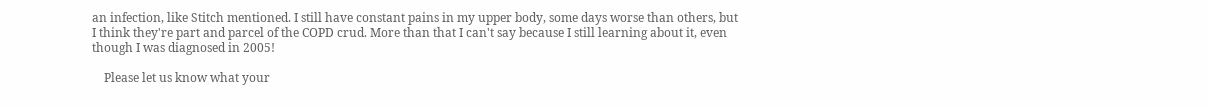an infection, like Stitch mentioned. I still have constant pains in my upper body, some days worse than others, but I think they're part and parcel of the COPD crud. More than that I can't say because I still learning about it, even though I was diagnosed in 2005!

    Please let us know what your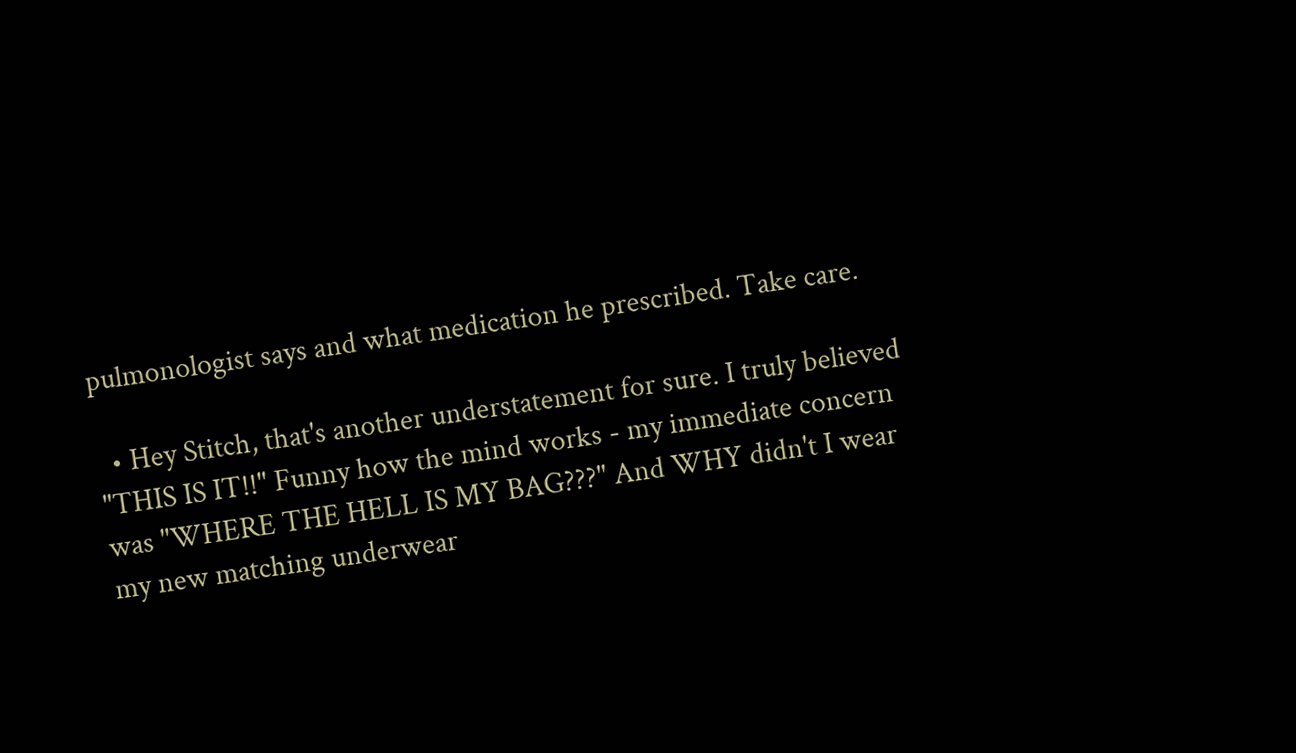pulmonologist says and what medication he prescribed. Take care.

  • Hey Stitch, that's another understatement for sure. I truly believed "THIS IS IT!!" Funny how the mind works - my immediate concern was "WHERE THE HELL IS MY BAG???" And WHY didn't I wear my new matching underwear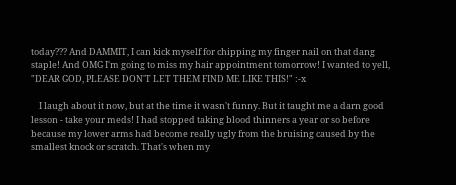today??? And DAMMIT, I can kick myself for chipping my finger nail on that dang staple! And OMG I'm going to miss my hair appointment tomorrow! I wanted to yell, "DEAR GOD, PLEASE DON'T LET THEM FIND ME LIKE THIS!" :-x

    I laugh about it now, but at the time it wasn't funny. But it taught me a darn good lesson - take your meds! I had stopped taking blood thinners a year or so before because my lower arms had become really ugly from the bruising caused by the smallest knock or scratch. That's when my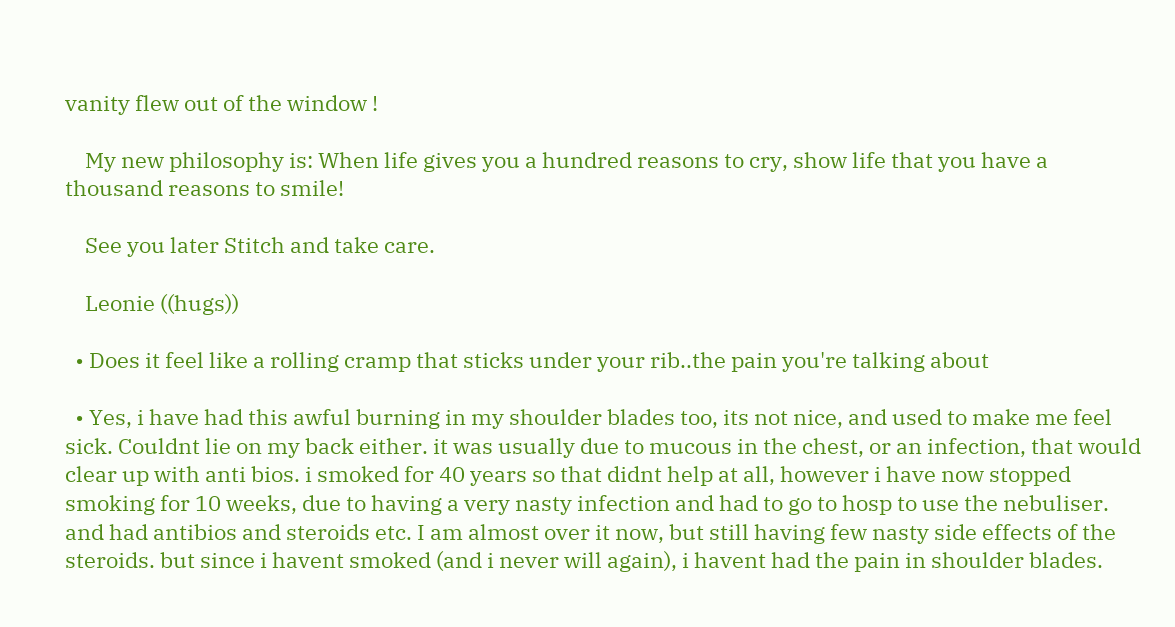vanity flew out of the window !

    My new philosophy is: When life gives you a hundred reasons to cry, show life that you have a thousand reasons to smile!

    See you later Stitch and take care.

    Leonie ((hugs))

  • Does it feel like a rolling cramp that sticks under your rib..the pain you're talking about

  • Yes, i have had this awful burning in my shoulder blades too, its not nice, and used to make me feel sick. Couldnt lie on my back either. it was usually due to mucous in the chest, or an infection, that would clear up with anti bios. i smoked for 40 years so that didnt help at all, however i have now stopped smoking for 10 weeks, due to having a very nasty infection and had to go to hosp to use the nebuliser. and had antibios and steroids etc. I am almost over it now, but still having few nasty side effects of the steroids. but since i havent smoked (and i never will again), i havent had the pain in shoulder blades.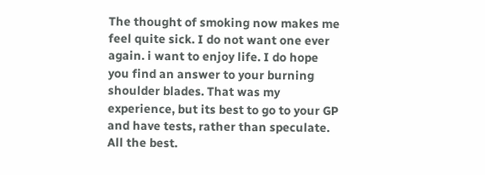The thought of smoking now makes me feel quite sick. I do not want one ever again. i want to enjoy life. I do hope you find an answer to your burning shoulder blades. That was my experience, but its best to go to your GP and have tests, rather than speculate. All the best.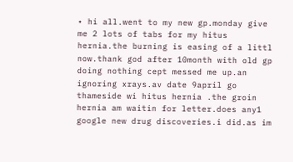• hi all.went to my new gp.monday give me 2 lots of tabs for my hitus hernia.the burning is easing of a littl now.thank god after 10month with old gp doing nothing cept messed me up.an ignoring xrays.av date 9april go thameside wi hitus hernia .the groin hernia am waitin for letter.does any1 google new drug discoveries.i did.as im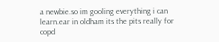a newbie.so im gooling everything i can learn.ear in oldham its the pits really for copd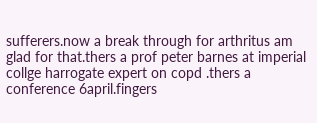sufferers.now a break through for arthritus am glad for that.thers a prof peter barnes at imperial collge harrogate expert on copd .thers a conference 6april.fingers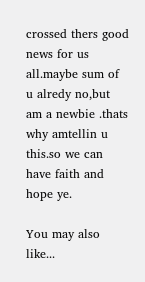crossed thers good news for us all.maybe sum of u alredy no,but am a newbie .thats why amtellin u this.so we can have faith and hope ye.

You may also like...